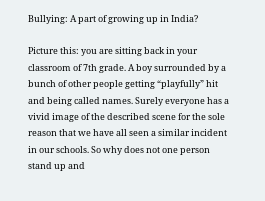Bullying: A part of growing up in India?

Picture this: you are sitting back in your classroom of 7th grade. A boy surrounded by a bunch of other people getting “playfully” hit and being called names. Surely everyone has a vivid image of the described scene for the sole reason that we have all seen a similar incident in our schools. So why does not one person stand up and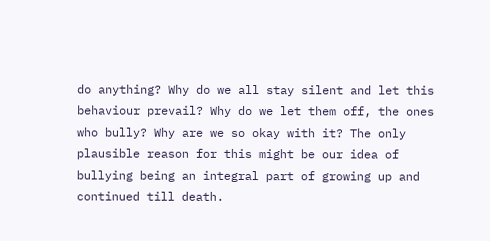do anything? Why do we all stay silent and let this behaviour prevail? Why do we let them off, the ones who bully? Why are we so okay with it? The only plausible reason for this might be our idea of bullying being an integral part of growing up and continued till death.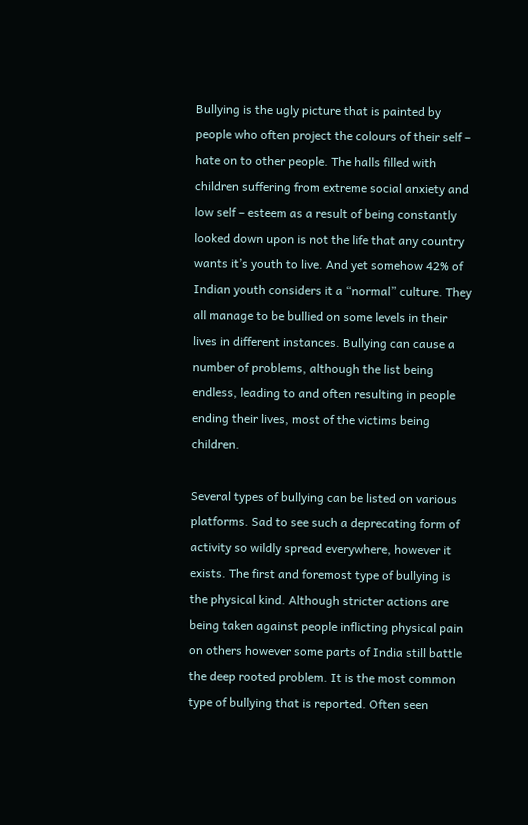Bullying is the ugly picture that is painted by people who often project the colours of their self – hate on to other people. The halls filled with children suffering from extreme social anxiety and low self – esteem as a result of being constantly looked down upon is not the life that any country wants it’s youth to live. And yet somehow 42% of Indian youth considers it a “normal” culture. They all manage to be bullied on some levels in their lives in different instances. Bullying can cause a number of problems, although the list being endless, leading to and often resulting in people ending their lives, most of the victims being children.

Several types of bullying can be listed on various platforms. Sad to see such a deprecating form of activity so wildly spread everywhere, however it exists. The first and foremost type of bullying is the physical kind. Although stricter actions are being taken against people inflicting physical pain on others however some parts of India still battle the deep rooted problem. It is the most common type of bullying that is reported. Often seen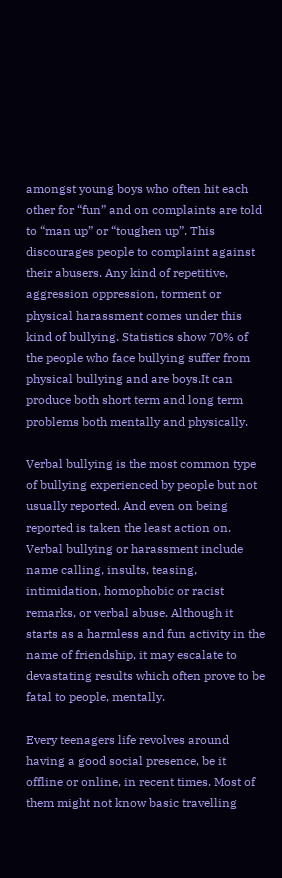amongst young boys who often hit each other for “fun” and on complaints are told to “man up” or “toughen up”. This discourages people to complaint against their abusers. Any kind of repetitive, aggression oppression, torment or physical harassment comes under this kind of bullying. Statistics show 70% of the people who face bullying suffer from physical bullying and are boys.It can produce both short term and long term problems both mentally and physically.

Verbal bullying is the most common type of bullying experienced by people but not usually reported. And even on being reported is taken the least action on. Verbal bullying or harassment include name calling, insults, teasing, intimidation, homophobic or racist remarks, or verbal abuse. Although it starts as a harmless and fun activity in the name of friendship, it may escalate to devastating results which often prove to be fatal to people, mentally.

Every teenagers life revolves around having a good social presence, be it offline or online, in recent times. Most of them might not know basic travelling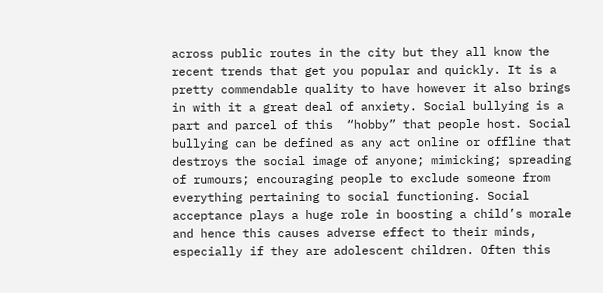across public routes in the city but they all know the recent trends that get you popular and quickly. It is a pretty commendable quality to have however it also brings in with it a great deal of anxiety. Social bullying is a part and parcel of this  “hobby” that people host. Social bullying can be defined as any act online or offline that destroys the social image of anyone; mimicking; spreading of rumours; encouraging people to exclude someone from everything pertaining to social functioning. Social acceptance plays a huge role in boosting a child’s morale and hence this causes adverse effect to their minds, especially if they are adolescent children. Often this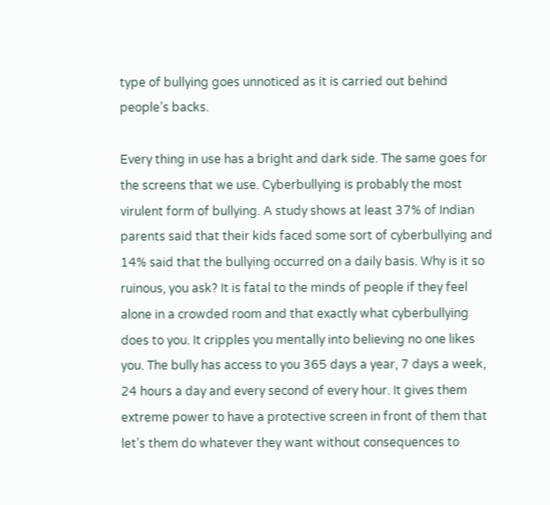type of bullying goes unnoticed as it is carried out behind people’s backs.

Every thing in use has a bright and dark side. The same goes for the screens that we use. Cyberbullying is probably the most virulent form of bullying. A study shows at least 37% of Indian parents said that their kids faced some sort of cyberbullying and 14% said that the bullying occurred on a daily basis. Why is it so ruinous, you ask? It is fatal to the minds of people if they feel alone in a crowded room and that exactly what cyberbullying does to you. It cripples you mentally into believing no one likes you. The bully has access to you 365 days a year, 7 days a week, 24 hours a day and every second of every hour. It gives them extreme power to have a protective screen in front of them that let’s them do whatever they want without consequences to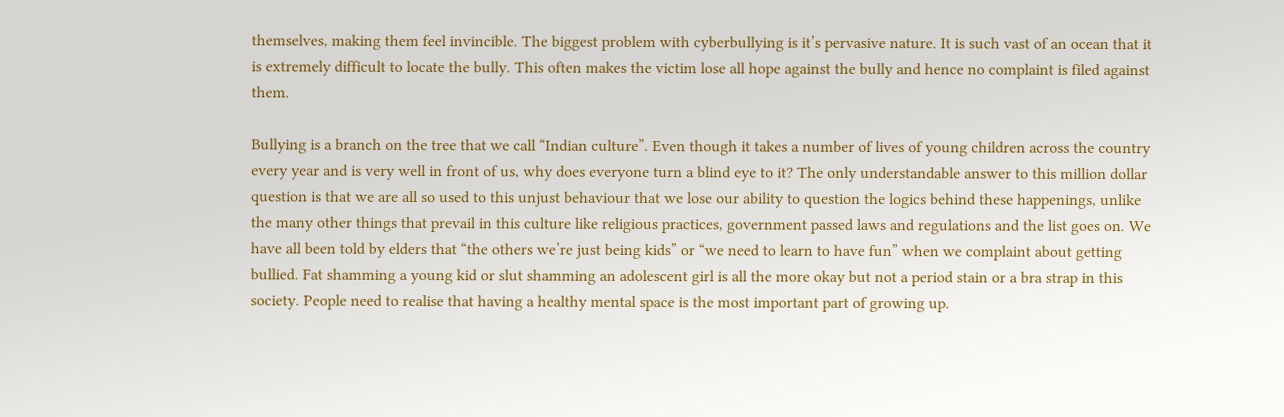themselves, making them feel invincible. The biggest problem with cyberbullying is it’s pervasive nature. It is such vast of an ocean that it is extremely difficult to locate the bully. This often makes the victim lose all hope against the bully and hence no complaint is filed against them.

Bullying is a branch on the tree that we call “Indian culture”. Even though it takes a number of lives of young children across the country every year and is very well in front of us, why does everyone turn a blind eye to it? The only understandable answer to this million dollar question is that we are all so used to this unjust behaviour that we lose our ability to question the logics behind these happenings, unlike the many other things that prevail in this culture like religious practices, government passed laws and regulations and the list goes on. We have all been told by elders that “the others we’re just being kids” or “we need to learn to have fun” when we complaint about getting bullied. Fat shamming a young kid or slut shamming an adolescent girl is all the more okay but not a period stain or a bra strap in this society. People need to realise that having a healthy mental space is the most important part of growing up.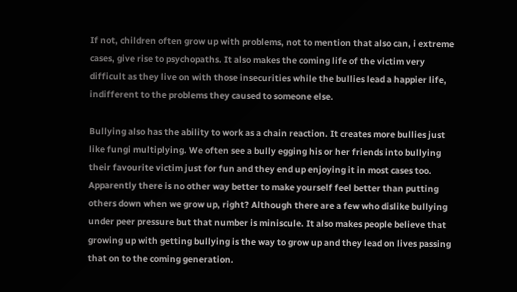If not, children often grow up with problems, not to mention that also can, i extreme cases, give rise to psychopaths. It also makes the coming life of the victim very difficult as they live on with those insecurities while the bullies lead a happier life, indifferent to the problems they caused to someone else.

Bullying also has the ability to work as a chain reaction. It creates more bullies just like fungi multiplying. We often see a bully egging his or her friends into bullying their favourite victim just for fun and they end up enjoying it in most cases too. Apparently there is no other way better to make yourself feel better than putting others down when we grow up, right? Although there are a few who dislike bullying under peer pressure but that number is miniscule. It also makes people believe that growing up with getting bullying is the way to grow up and they lead on lives passing that on to the coming generation.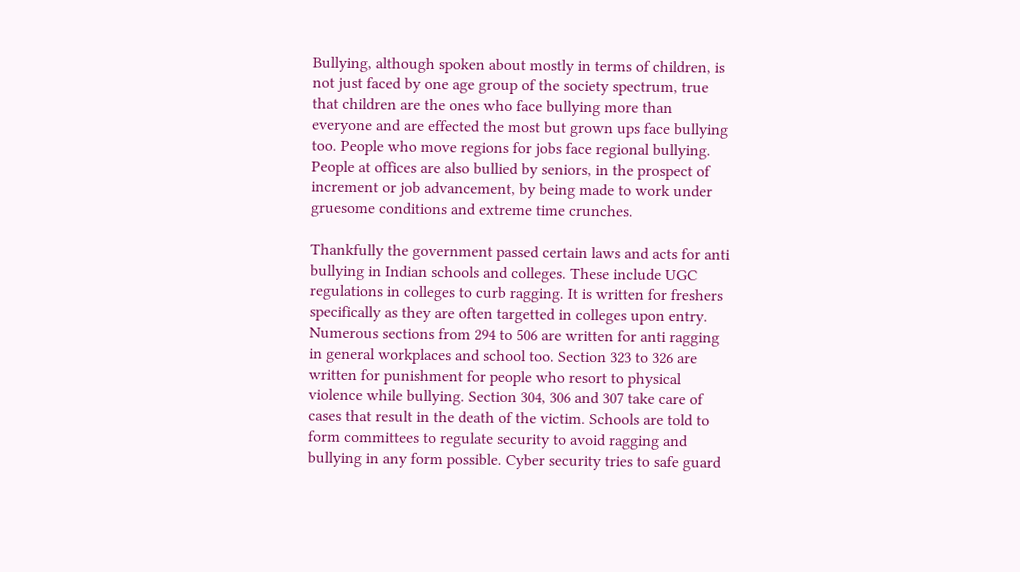Bullying, although spoken about mostly in terms of children, is not just faced by one age group of the society spectrum, true that children are the ones who face bullying more than everyone and are effected the most but grown ups face bullying too. People who move regions for jobs face regional bullying. People at offices are also bullied by seniors, in the prospect of increment or job advancement, by being made to work under gruesome conditions and extreme time crunches.

Thankfully the government passed certain laws and acts for anti bullying in Indian schools and colleges. These include UGC regulations in colleges to curb ragging. It is written for freshers specifically as they are often targetted in colleges upon entry. Numerous sections from 294 to 506 are written for anti ragging in general workplaces and school too. Section 323 to 326 are written for punishment for people who resort to physical violence while bullying. Section 304, 306 and 307 take care of cases that result in the death of the victim. Schools are told to form committees to regulate security to avoid ragging and bullying in any form possible. Cyber security tries to safe guard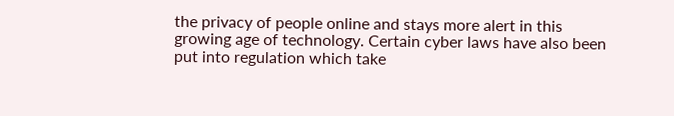the privacy of people online and stays more alert in this growing age of technology. Certain cyber laws have also been put into regulation which take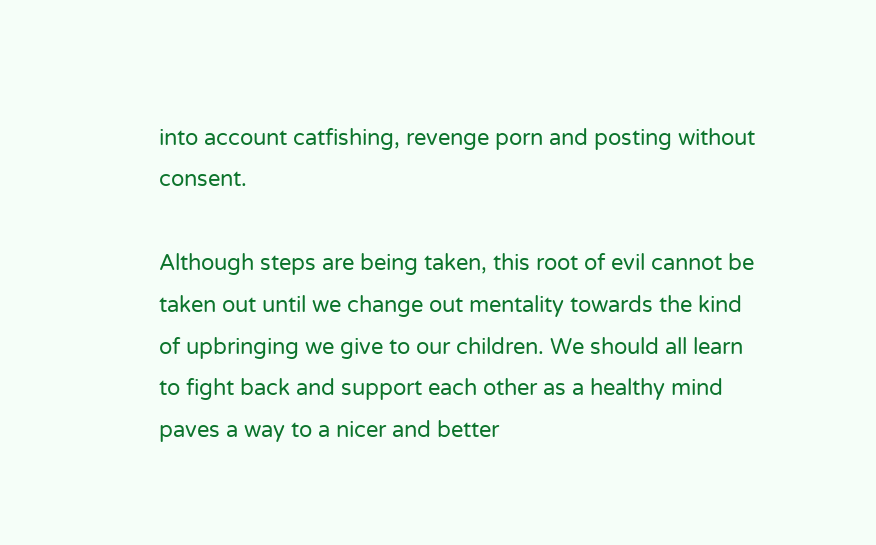into account catfishing, revenge porn and posting without consent.

Although steps are being taken, this root of evil cannot be taken out until we change out mentality towards the kind of upbringing we give to our children. We should all learn to fight back and support each other as a healthy mind paves a way to a nicer and better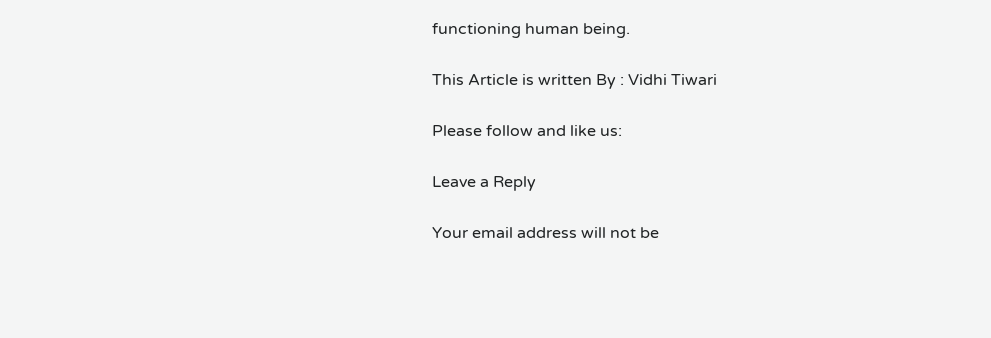functioning human being.

This Article is written By : Vidhi Tiwari

Please follow and like us:

Leave a Reply

Your email address will not be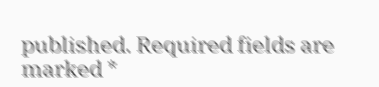published. Required fields are marked *